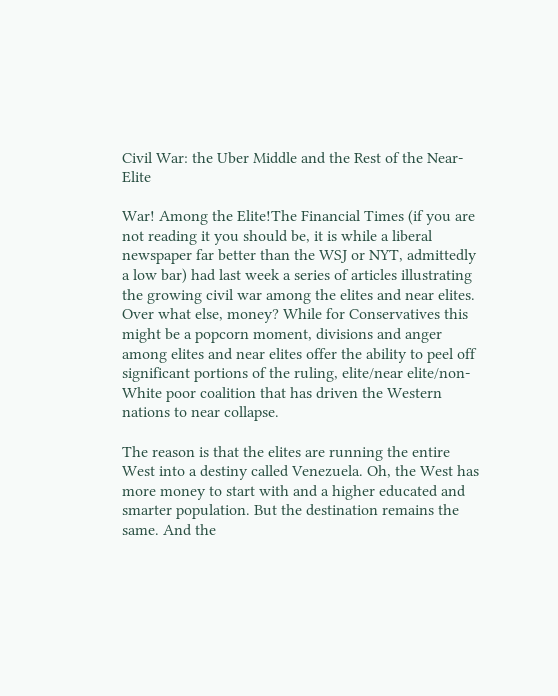Civil War: the Uber Middle and the Rest of the Near-Elite

War! Among the Elite!The Financial Times (if you are not reading it you should be, it is while a liberal newspaper far better than the WSJ or NYT, admittedly a low bar) had last week a series of articles illustrating the growing civil war among the elites and near elites. Over what else, money? While for Conservatives this might be a popcorn moment, divisions and anger among elites and near elites offer the ability to peel off significant portions of the ruling, elite/near elite/non-White poor coalition that has driven the Western nations to near collapse.

The reason is that the elites are running the entire West into a destiny called Venezuela. Oh, the West has more money to start with and a higher educated and smarter population. But the destination remains the same. And the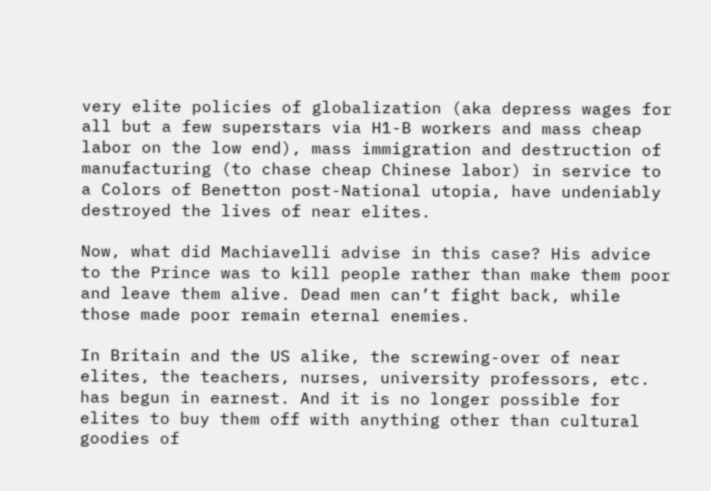very elite policies of globalization (aka depress wages for all but a few superstars via H1-B workers and mass cheap labor on the low end), mass immigration and destruction of manufacturing (to chase cheap Chinese labor) in service to a Colors of Benetton post-National utopia, have undeniably destroyed the lives of near elites.

Now, what did Machiavelli advise in this case? His advice to the Prince was to kill people rather than make them poor and leave them alive. Dead men can’t fight back, while those made poor remain eternal enemies.

In Britain and the US alike, the screwing-over of near elites, the teachers, nurses, university professors, etc. has begun in earnest. And it is no longer possible for elites to buy them off with anything other than cultural goodies of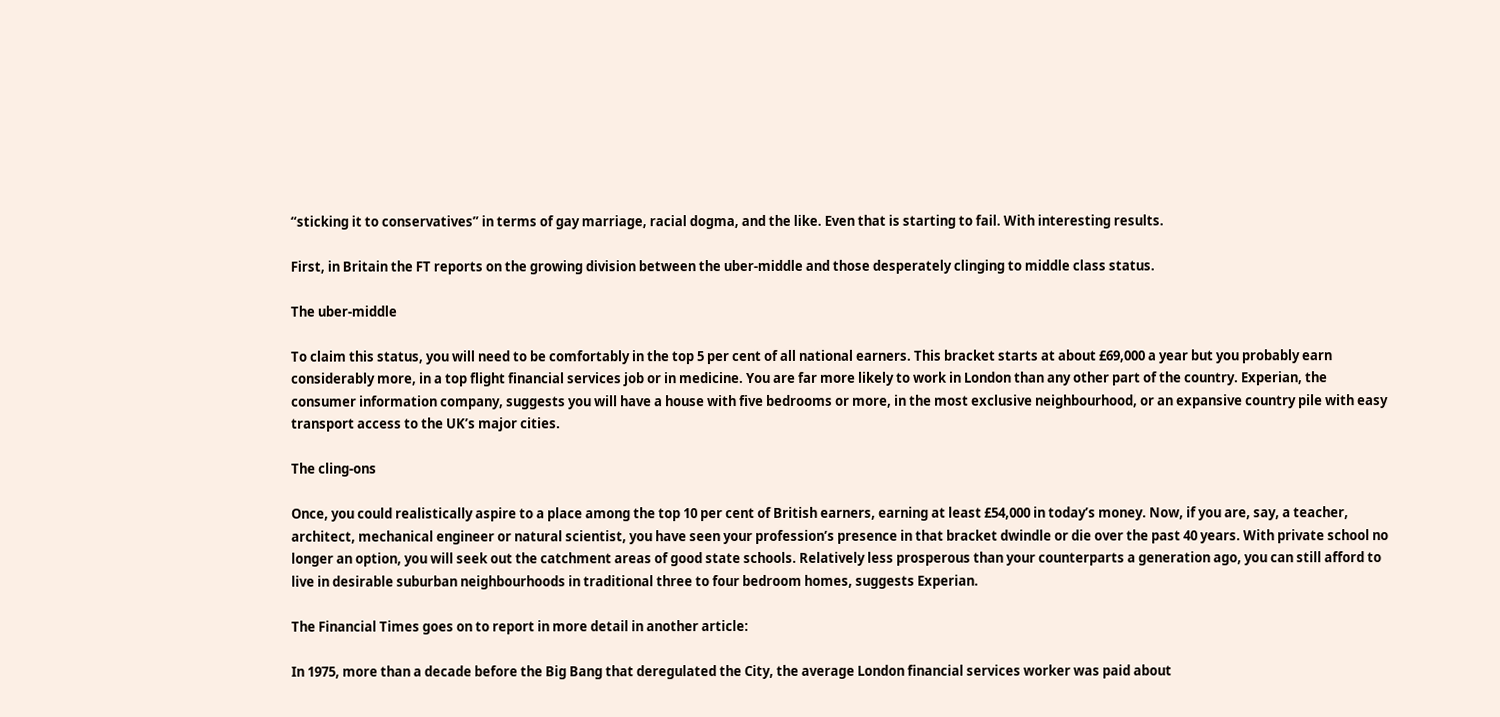“sticking it to conservatives” in terms of gay marriage, racial dogma, and the like. Even that is starting to fail. With interesting results.

First, in Britain the FT reports on the growing division between the uber-middle and those desperately clinging to middle class status.

The uber-middle

To claim this status, you will need to be comfortably in the top 5 per cent of all national earners. This bracket starts at about £69,000 a year but you probably earn considerably more, in a top flight financial services job or in medicine. You are far more likely to work in London than any other part of the country. Experian, the consumer information company, suggests you will have a house with five bedrooms or more, in the most exclusive neighbourhood, or an expansive country pile with easy transport access to the UK’s major cities.

The cling-ons

Once, you could realistically aspire to a place among the top 10 per cent of British earners, earning at least £54,000 in today’s money. Now, if you are, say, a teacher, architect, mechanical engineer or natural scientist, you have seen your profession’s presence in that bracket dwindle or die over the past 40 years. With private school no longer an option, you will seek out the catchment areas of good state schools. Relatively less prosperous than your counterparts a generation ago, you can still afford to live in desirable suburban neighbourhoods in traditional three to four bedroom homes, suggests Experian.

The Financial Times goes on to report in more detail in another article:

In 1975, more than a decade before the Big Bang that deregulated the City, the average London financial services worker was paid about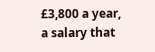£3,800 a year, a salary that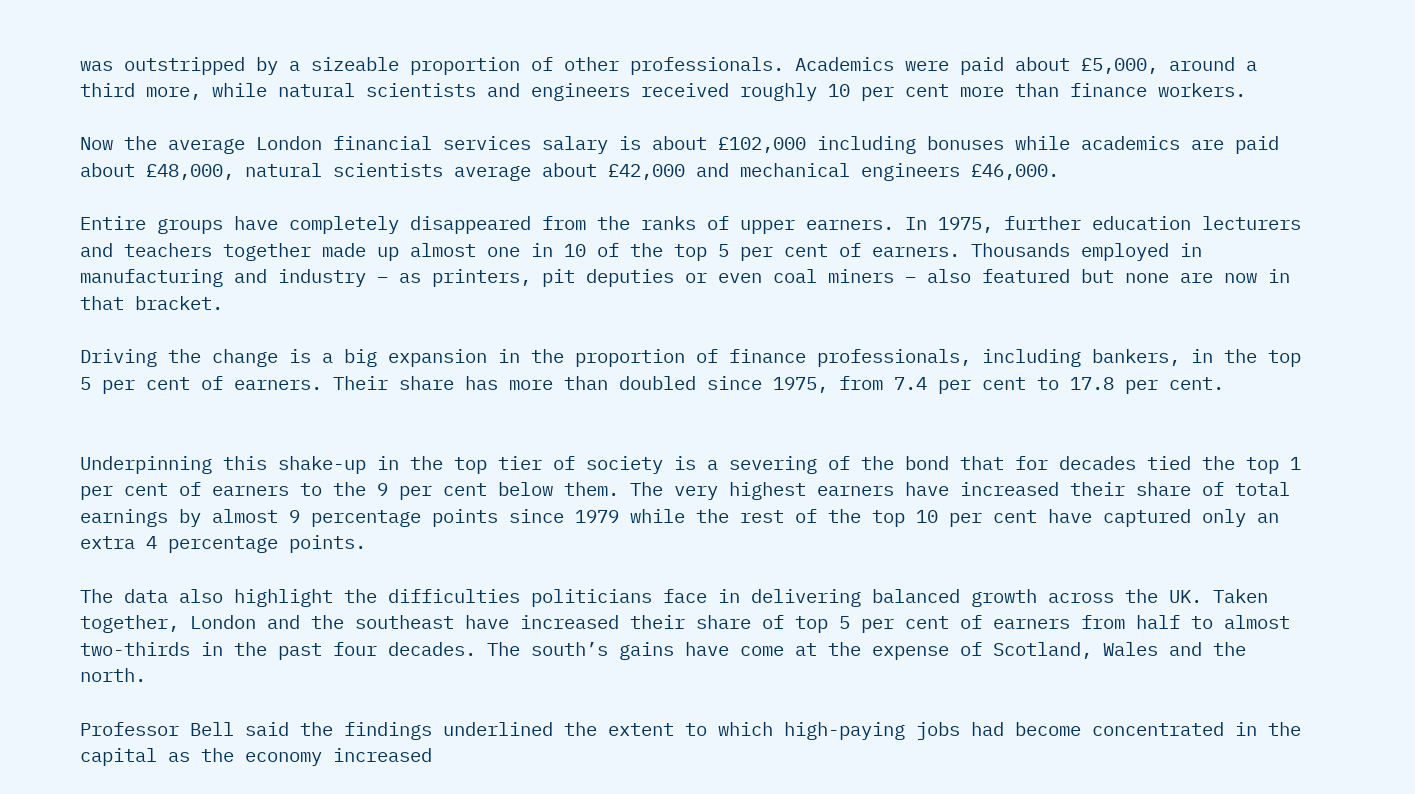was outstripped by a sizeable proportion of other professionals. Academics were paid about £5,000, around a third more, while natural scientists and engineers received roughly 10 per cent more than finance workers.

Now the average London financial services salary is about £102,000 including bonuses while academics are paid about £48,000, natural scientists average about £42,000 and mechanical engineers £46,000.

Entire groups have completely disappeared from the ranks of upper earners. In 1975, further education lecturers and teachers together made up almost one in 10 of the top 5 per cent of earners. Thousands employed in manufacturing and industry – as printers, pit deputies or even coal miners – also featured but none are now in that bracket.

Driving the change is a big expansion in the proportion of finance professionals, including bankers, in the top 5 per cent of earners. Their share has more than doubled since 1975, from 7.4 per cent to 17.8 per cent.


Underpinning this shake-up in the top tier of society is a severing of the bond that for decades tied the top 1 per cent of earners to the 9 per cent below them. The very highest earners have increased their share of total earnings by almost 9 percentage points since 1979 while the rest of the top 10 per cent have captured only an extra 4 percentage points.

The data also highlight the difficulties politicians face in delivering balanced growth across the UK. Taken together, London and the southeast have increased their share of top 5 per cent of earners from half to almost two-thirds in the past four decades. The south’s gains have come at the expense of Scotland, Wales and the north.

Professor Bell said the findings underlined the extent to which high-paying jobs had become concentrated in the capital as the economy increased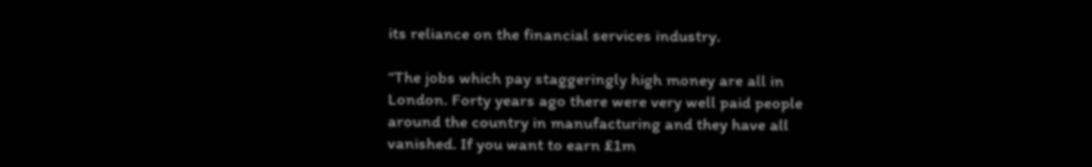its reliance on the financial services industry.

“The jobs which pay staggeringly high money are all in London. Forty years ago there were very well paid people around the country in manufacturing and they have all vanished. If you want to earn £1m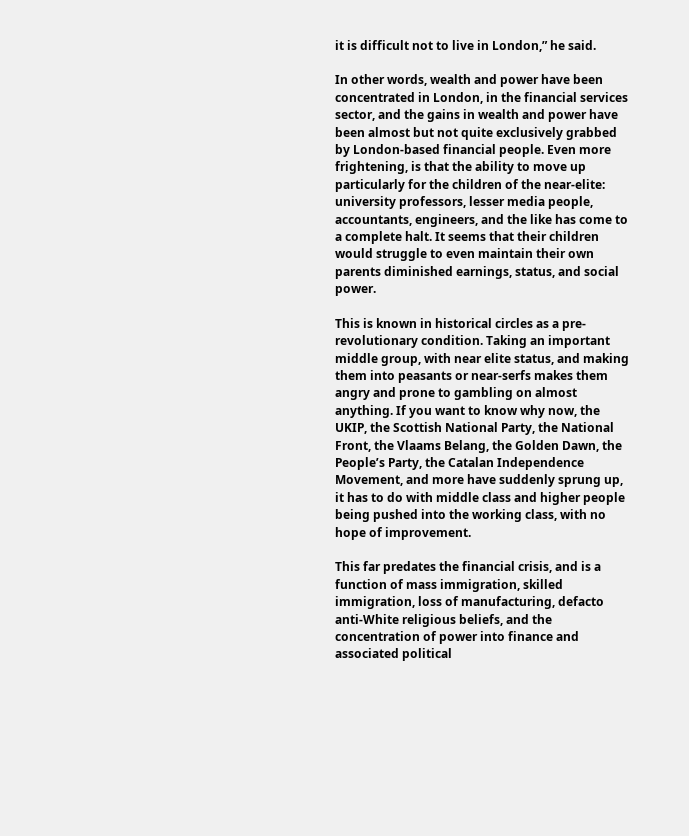it is difficult not to live in London,” he said.

In other words, wealth and power have been concentrated in London, in the financial services sector, and the gains in wealth and power have been almost but not quite exclusively grabbed by London-based financial people. Even more frightening, is that the ability to move up particularly for the children of the near-elite: university professors, lesser media people, accountants, engineers, and the like has come to a complete halt. It seems that their children would struggle to even maintain their own parents diminished earnings, status, and social power.

This is known in historical circles as a pre-revolutionary condition. Taking an important middle group, with near elite status, and making them into peasants or near-serfs makes them angry and prone to gambling on almost anything. If you want to know why now, the UKIP, the Scottish National Party, the National Front, the Vlaams Belang, the Golden Dawn, the People’s Party, the Catalan Independence Movement, and more have suddenly sprung up, it has to do with middle class and higher people being pushed into the working class, with no hope of improvement.

This far predates the financial crisis, and is a function of mass immigration, skilled immigration, loss of manufacturing, defacto anti-White religious beliefs, and the concentration of power into finance and associated political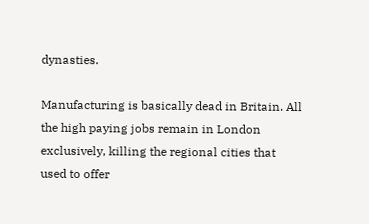dynasties.

Manufacturing is basically dead in Britain. All the high paying jobs remain in London exclusively, killing the regional cities that used to offer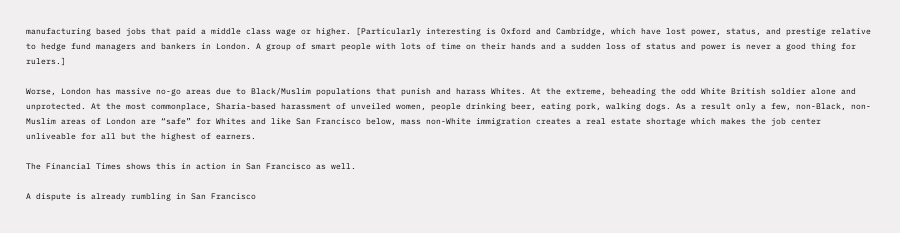manufacturing based jobs that paid a middle class wage or higher. [Particularly interesting is Oxford and Cambridge, which have lost power, status, and prestige relative to hedge fund managers and bankers in London. A group of smart people with lots of time on their hands and a sudden loss of status and power is never a good thing for rulers.]

Worse, London has massive no-go areas due to Black/Muslim populations that punish and harass Whites. At the extreme, beheading the odd White British soldier alone and unprotected. At the most commonplace, Sharia-based harassment of unveiled women, people drinking beer, eating pork, walking dogs. As a result only a few, non-Black, non-Muslim areas of London are “safe” for Whites and like San Francisco below, mass non-White immigration creates a real estate shortage which makes the job center unliveable for all but the highest of earners.

The Financial Times shows this in action in San Francisco as well.

A dispute is already rumbling in San Francisco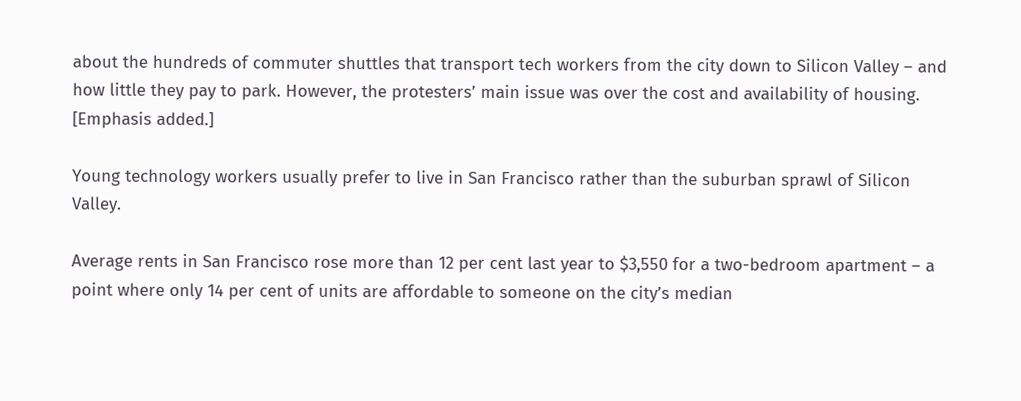about the hundreds of commuter shuttles that transport tech workers from the city down to Silicon Valley – and how little they pay to park. However, the protesters’ main issue was over the cost and availability of housing. [Emphasis added.]

Young technology workers usually prefer to live in San Francisco rather than the suburban sprawl of Silicon Valley.

Average rents in San Francisco rose more than 12 per cent last year to $3,550 for a two-bedroom apartment – a point where only 14 per cent of units are affordable to someone on the city’s median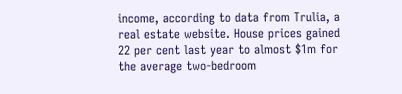income, according to data from Trulia, a real estate website. House prices gained 22 per cent last year to almost $1m for the average two-bedroom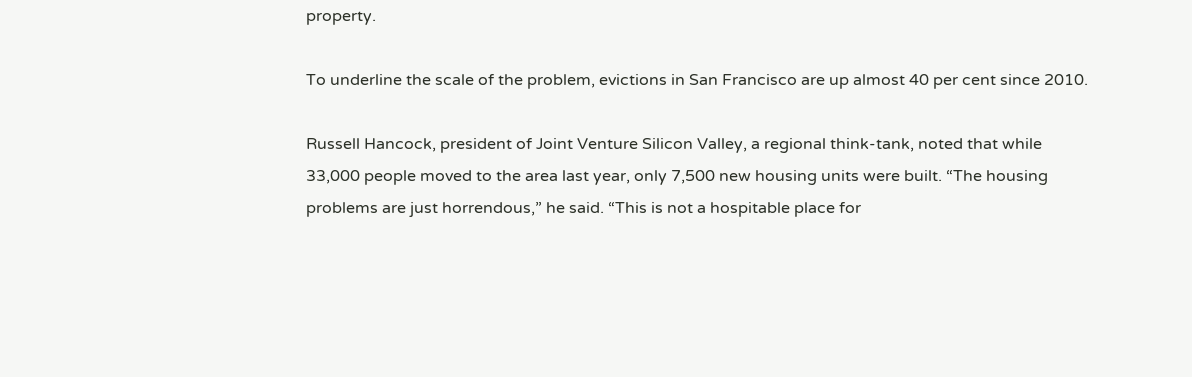property.

To underline the scale of the problem, evictions in San Francisco are up almost 40 per cent since 2010.

Russell Hancock, president of Joint Venture Silicon Valley, a regional think-tank, noted that while 33,000 people moved to the area last year, only 7,500 new housing units were built. “The housing problems are just horrendous,” he said. “This is not a hospitable place for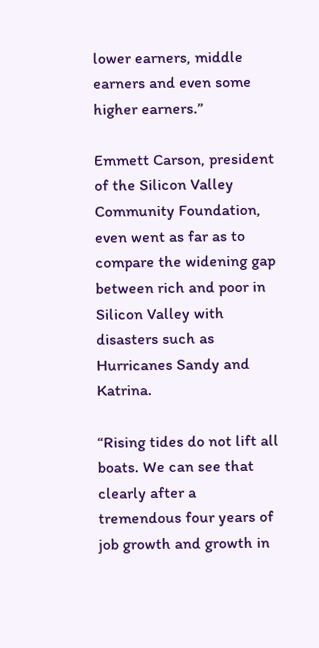lower earners, middle earners and even some higher earners.”

Emmett Carson, president of the Silicon Valley Community Foundation, even went as far as to compare the widening gap between rich and poor in Silicon Valley with disasters such as Hurricanes Sandy and Katrina.

“Rising tides do not lift all boats. We can see that clearly after a tremendous four years of job growth and growth in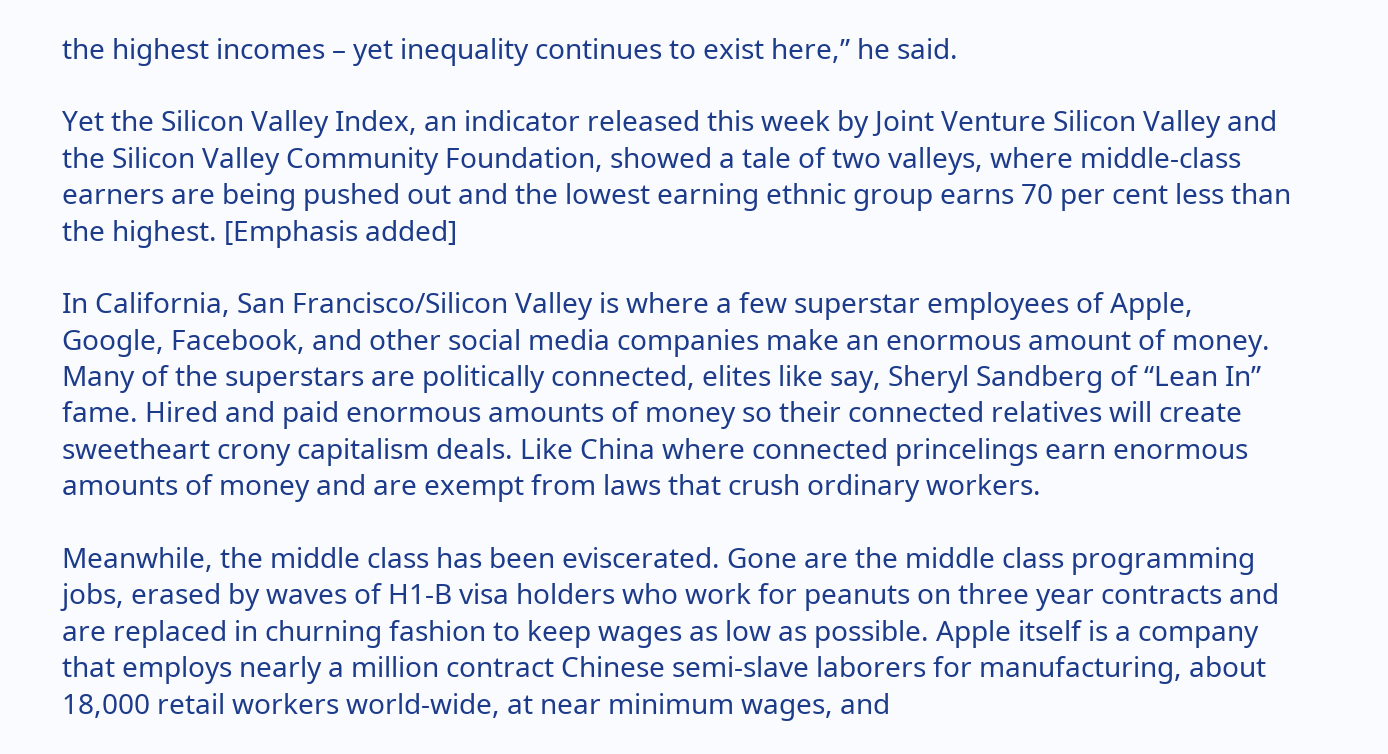the highest incomes – yet inequality continues to exist here,” he said.

Yet the Silicon Valley Index, an indicator released this week by Joint Venture Silicon Valley and the Silicon Valley Community Foundation, showed a tale of two valleys, where middle-class earners are being pushed out and the lowest earning ethnic group earns 70 per cent less than the highest. [Emphasis added]

In California, San Francisco/Silicon Valley is where a few superstar employees of Apple, Google, Facebook, and other social media companies make an enormous amount of money. Many of the superstars are politically connected, elites like say, Sheryl Sandberg of “Lean In” fame. Hired and paid enormous amounts of money so their connected relatives will create sweetheart crony capitalism deals. Like China where connected princelings earn enormous amounts of money and are exempt from laws that crush ordinary workers.

Meanwhile, the middle class has been eviscerated. Gone are the middle class programming jobs, erased by waves of H1-B visa holders who work for peanuts on three year contracts and are replaced in churning fashion to keep wages as low as possible. Apple itself is a company that employs nearly a million contract Chinese semi-slave laborers for manufacturing, about 18,000 retail workers world-wide, at near minimum wages, and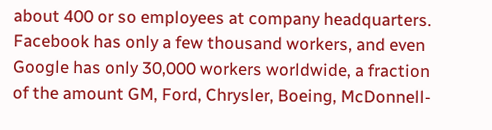about 400 or so employees at company headquarters. Facebook has only a few thousand workers, and even Google has only 30,000 workers worldwide, a fraction of the amount GM, Ford, Chrysler, Boeing, McDonnell-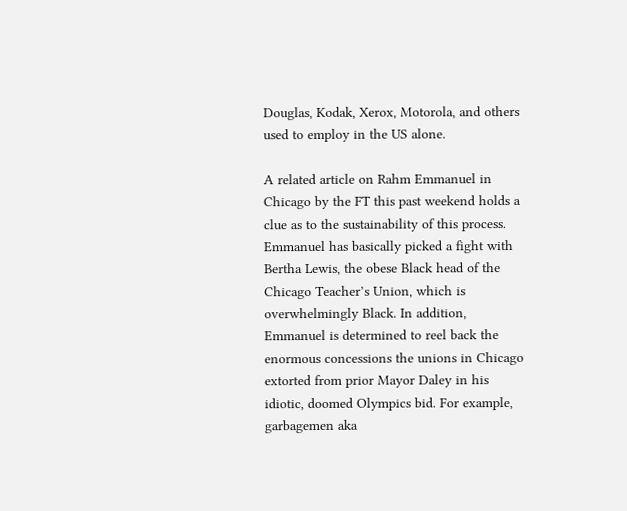Douglas, Kodak, Xerox, Motorola, and others used to employ in the US alone.

A related article on Rahm Emmanuel in Chicago by the FT this past weekend holds a clue as to the sustainability of this process. Emmanuel has basically picked a fight with Bertha Lewis, the obese Black head of the Chicago Teacher’s Union, which is overwhelmingly Black. In addition, Emmanuel is determined to reel back the enormous concessions the unions in Chicago extorted from prior Mayor Daley in his idiotic, doomed Olympics bid. For example, garbagemen aka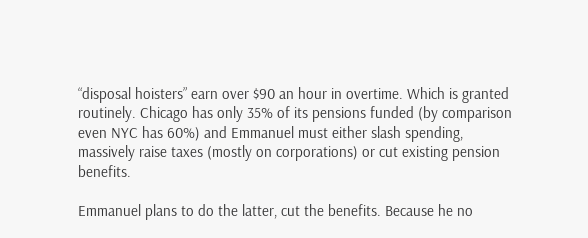“disposal hoisters” earn over $90 an hour in overtime. Which is granted routinely. Chicago has only 35% of its pensions funded (by comparison even NYC has 60%) and Emmanuel must either slash spending, massively raise taxes (mostly on corporations) or cut existing pension benefits.

Emmanuel plans to do the latter, cut the benefits. Because he no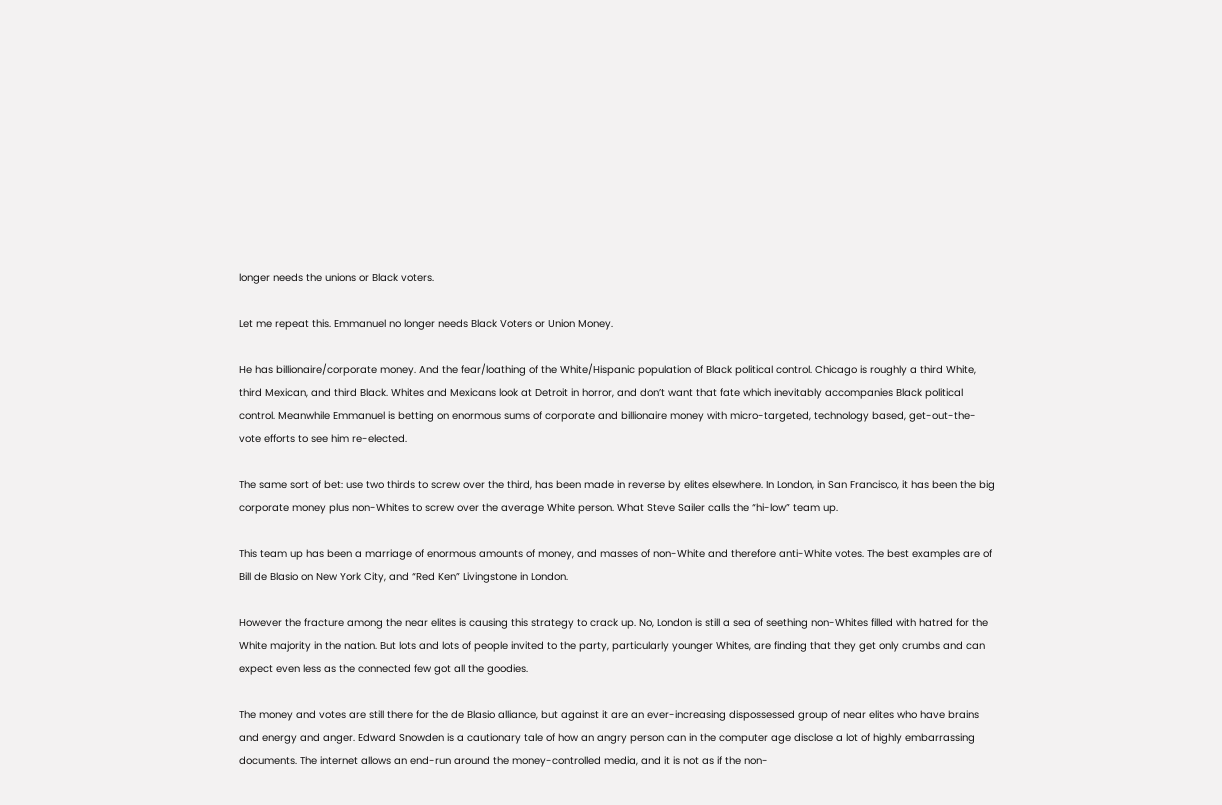longer needs the unions or Black voters.

Let me repeat this. Emmanuel no longer needs Black Voters or Union Money.

He has billionaire/corporate money. And the fear/loathing of the White/Hispanic population of Black political control. Chicago is roughly a third White, third Mexican, and third Black. Whites and Mexicans look at Detroit in horror, and don’t want that fate which inevitably accompanies Black political control. Meanwhile Emmanuel is betting on enormous sums of corporate and billionaire money with micro-targeted, technology based, get-out-the-vote efforts to see him re-elected.

The same sort of bet: use two thirds to screw over the third, has been made in reverse by elites elsewhere. In London, in San Francisco, it has been the big corporate money plus non-Whites to screw over the average White person. What Steve Sailer calls the “hi-low” team up.

This team up has been a marriage of enormous amounts of money, and masses of non-White and therefore anti-White votes. The best examples are of Bill de Blasio on New York City, and “Red Ken” Livingstone in London.

However the fracture among the near elites is causing this strategy to crack up. No, London is still a sea of seething non-Whites filled with hatred for the White majority in the nation. But lots and lots of people invited to the party, particularly younger Whites, are finding that they get only crumbs and can expect even less as the connected few got all the goodies.

The money and votes are still there for the de Blasio alliance, but against it are an ever-increasing dispossessed group of near elites who have brains and energy and anger. Edward Snowden is a cautionary tale of how an angry person can in the computer age disclose a lot of highly embarrassing documents. The internet allows an end-run around the money-controlled media, and it is not as if the non-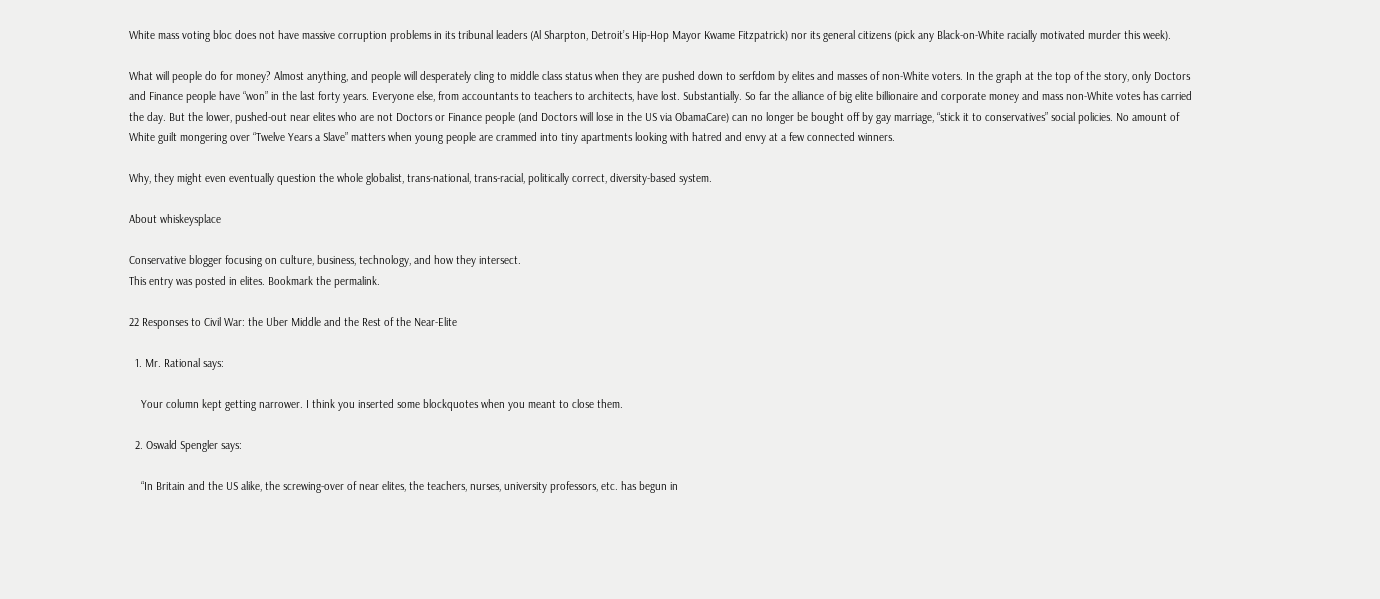White mass voting bloc does not have massive corruption problems in its tribunal leaders (Al Sharpton, Detroit’s Hip-Hop Mayor Kwame Fitzpatrick) nor its general citizens (pick any Black-on-White racially motivated murder this week).

What will people do for money? Almost anything, and people will desperately cling to middle class status when they are pushed down to serfdom by elites and masses of non-White voters. In the graph at the top of the story, only Doctors and Finance people have “won” in the last forty years. Everyone else, from accountants to teachers to architects, have lost. Substantially. So far the alliance of big elite billionaire and corporate money and mass non-White votes has carried the day. But the lower, pushed-out near elites who are not Doctors or Finance people (and Doctors will lose in the US via ObamaCare) can no longer be bought off by gay marriage, “stick it to conservatives” social policies. No amount of White guilt mongering over “Twelve Years a Slave” matters when young people are crammed into tiny apartments looking with hatred and envy at a few connected winners.

Why, they might even eventually question the whole globalist, trans-national, trans-racial, politically correct, diversity-based system.

About whiskeysplace

Conservative blogger focusing on culture, business, technology, and how they intersect.
This entry was posted in elites. Bookmark the permalink.

22 Responses to Civil War: the Uber Middle and the Rest of the Near-Elite

  1. Mr. Rational says:

    Your column kept getting narrower. I think you inserted some blockquotes when you meant to close them.

  2. Oswald Spengler says:

    “In Britain and the US alike, the screwing-over of near elites, the teachers, nurses, university professors, etc. has begun in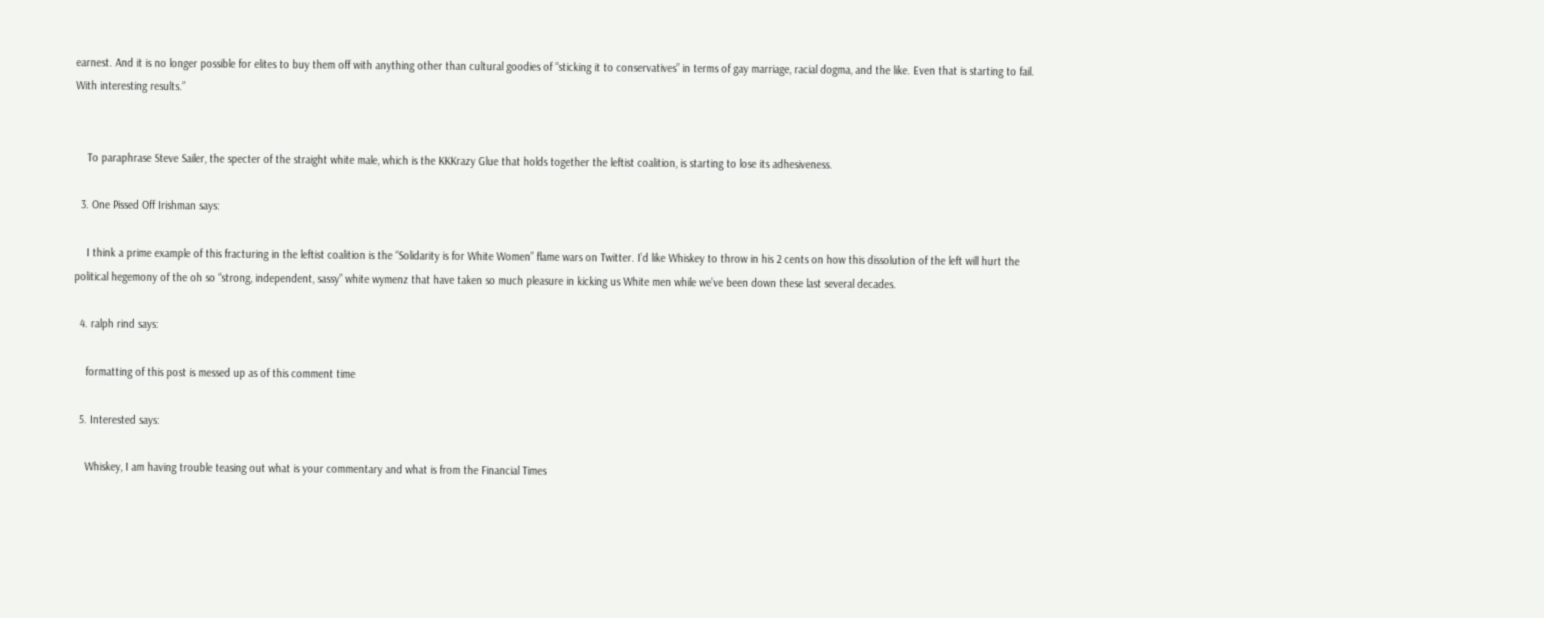earnest. And it is no longer possible for elites to buy them off with anything other than cultural goodies of “sticking it to conservatives” in terms of gay marriage, racial dogma, and the like. Even that is starting to fail. With interesting results.”


    To paraphrase Steve Sailer, the specter of the straight white male, which is the KKKrazy Glue that holds together the leftist coalition, is starting to lose its adhesiveness.

  3. One Pissed Off Irishman says:

    I think a prime example of this fracturing in the leftist coalition is the “Solidarity is for White Women” flame wars on Twitter. I’d like Whiskey to throw in his 2 cents on how this dissolution of the left will hurt the political hegemony of the oh so “strong, independent, sassy” white wymenz that have taken so much pleasure in kicking us White men while we’ve been down these last several decades.

  4. ralph rind says:

    formatting of this post is messed up as of this comment time

  5. Interested says:

    Whiskey, I am having trouble teasing out what is your commentary and what is from the Financial Times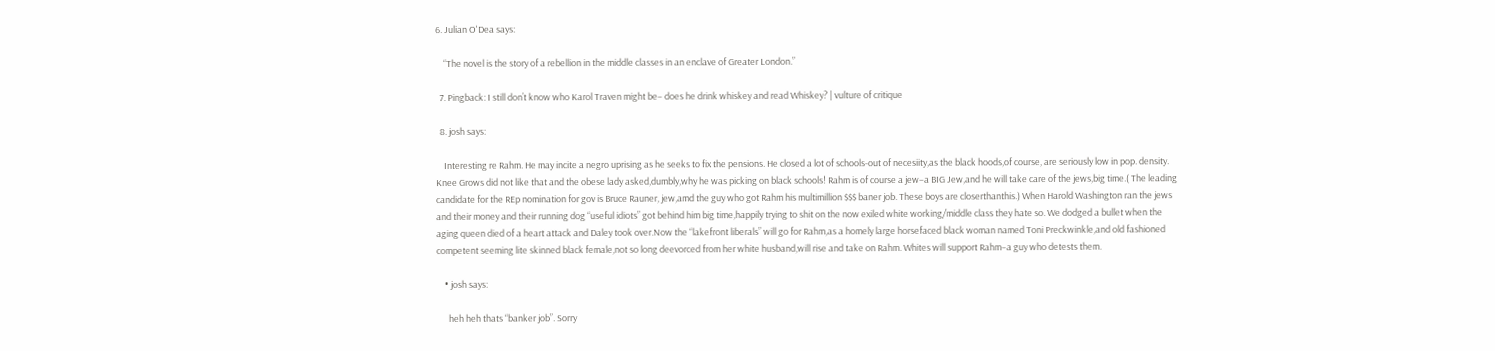6. Julian O'Dea says:

    “The novel is the story of a rebellion in the middle classes in an enclave of Greater London.”

  7. Pingback: I still don’t know who Karol Traven might be– does he drink whiskey and read Whiskey? | vulture of critique

  8. josh says:

    Interesting re Rahm. He may incite a negro uprising as he seeks to fix the pensions. He closed a lot of schools-out of necesiity,as the black hoods,of course, are seriously low in pop. density. Knee Grows did not like that and the obese lady asked,dumbly,why he was picking on black schools! Rahm is of course a jew–a BIG Jew,and he will take care of the jews,big time.( The leading candidate for the REp nomination for gov is Bruce Rauner, jew,amd the guy who got Rahm his multimillion $$$ baner job. These boys are closerthanthis.) When Harold Washington ran the jews and their money and their running dog “useful idiots” got behind him big time,happily trying to shit on the now exiled white working/middle class they hate so. We dodged a bullet when the aging queen died of a heart attack and Daley took over.Now the “lakefront liberals” will go for Rahm,as a homely large horsefaced black woman named Toni Preckwinkle,and old fashioned competent seeming lite skinned black female,not so long deevorced from her white husband,will rise and take on Rahm. Whites will support Rahm–a guy who detests them.

    • josh says:

      heh heh thats “banker job”. Sorry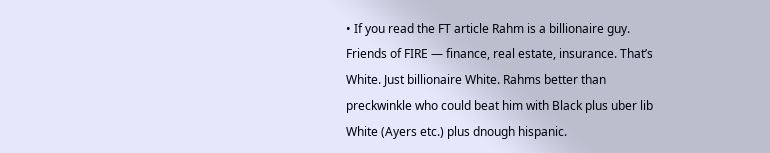• If you read the FT article Rahm is a billionaire guy. Friends of FIRE — finance, real estate, insurance. That’s White. Just billionaire White. Rahms better than preckwinkle who could beat him with Black plus uber lib White (Ayers etc.) plus dnough hispanic.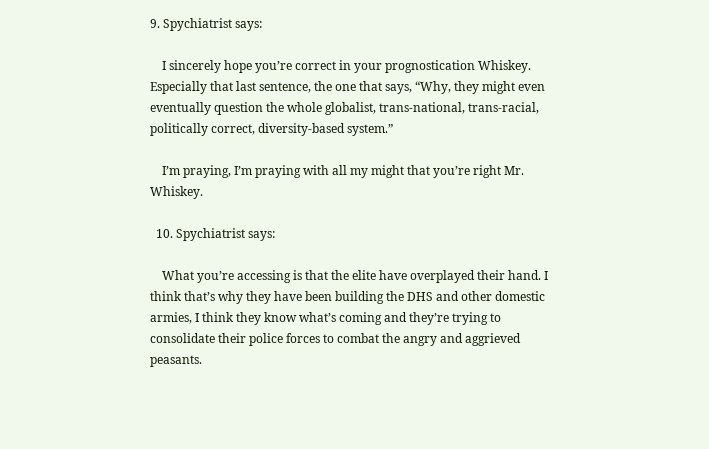9. Spychiatrist says:

    I sincerely hope you’re correct in your prognostication Whiskey. Especially that last sentence, the one that says, “Why, they might even eventually question the whole globalist, trans-national, trans-racial, politically correct, diversity-based system.”

    I’m praying, I’m praying with all my might that you’re right Mr. Whiskey.

  10. Spychiatrist says:

    What you’re accessing is that the elite have overplayed their hand. I think that’s why they have been building the DHS and other domestic armies, I think they know what’s coming and they’re trying to consolidate their police forces to combat the angry and aggrieved peasants.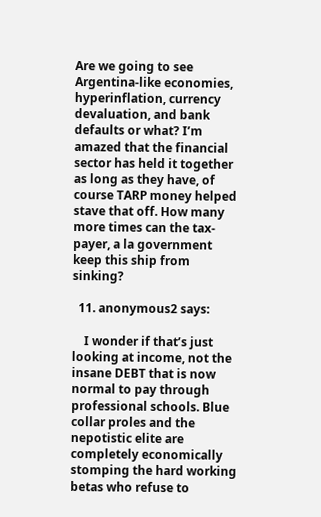Are we going to see Argentina-like economies, hyperinflation, currency devaluation, and bank defaults or what? I’m amazed that the financial sector has held it together as long as they have, of course TARP money helped stave that off. How many more times can the tax-payer, a la government keep this ship from sinking?

  11. anonymous2 says:

    I wonder if that’s just looking at income, not the insane DEBT that is now normal to pay through professional schools. Blue collar proles and the nepotistic elite are completely economically stomping the hard working betas who refuse to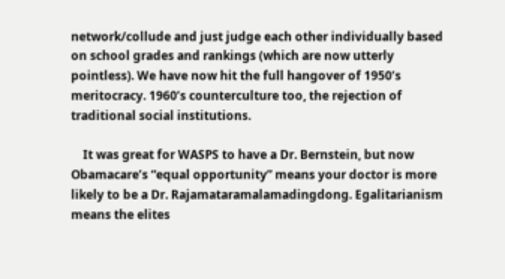network/collude and just judge each other individually based on school grades and rankings (which are now utterly pointless). We have now hit the full hangover of 1950’s meritocracy. 1960’s counterculture too, the rejection of traditional social institutions.

    It was great for WASPS to have a Dr. Bernstein, but now Obamacare’s “equal opportunity” means your doctor is more likely to be a Dr. Rajamataramalamadingdong. Egalitarianism means the elites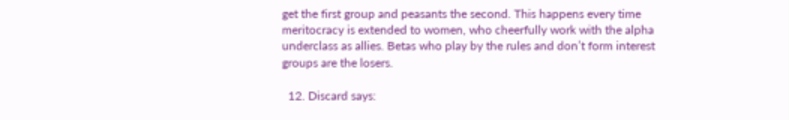get the first group and peasants the second. This happens every time meritocracy is extended to women, who cheerfully work with the alpha underclass as allies. Betas who play by the rules and don’t form interest groups are the losers.

  12. Discard says: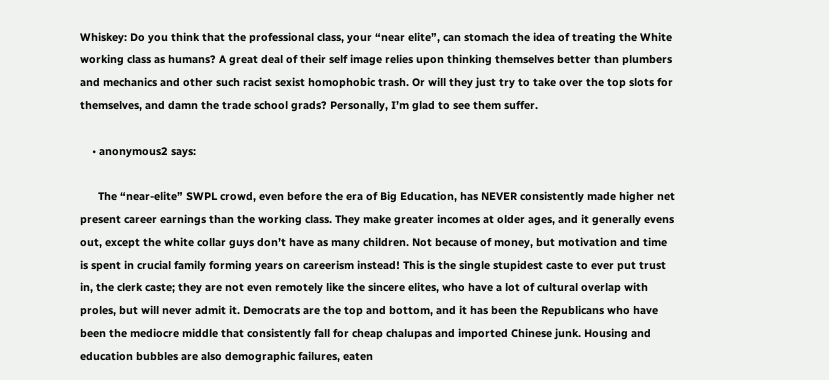Whiskey: Do you think that the professional class, your “near elite”, can stomach the idea of treating the White working class as humans? A great deal of their self image relies upon thinking themselves better than plumbers and mechanics and other such racist sexist homophobic trash. Or will they just try to take over the top slots for themselves, and damn the trade school grads? Personally, I’m glad to see them suffer.

    • anonymous2 says:

      The “near-elite” SWPL crowd, even before the era of Big Education, has NEVER consistently made higher net present career earnings than the working class. They make greater incomes at older ages, and it generally evens out, except the white collar guys don’t have as many children. Not because of money, but motivation and time is spent in crucial family forming years on careerism instead! This is the single stupidest caste to ever put trust in, the clerk caste; they are not even remotely like the sincere elites, who have a lot of cultural overlap with proles, but will never admit it. Democrats are the top and bottom, and it has been the Republicans who have been the mediocre middle that consistently fall for cheap chalupas and imported Chinese junk. Housing and education bubbles are also demographic failures, eaten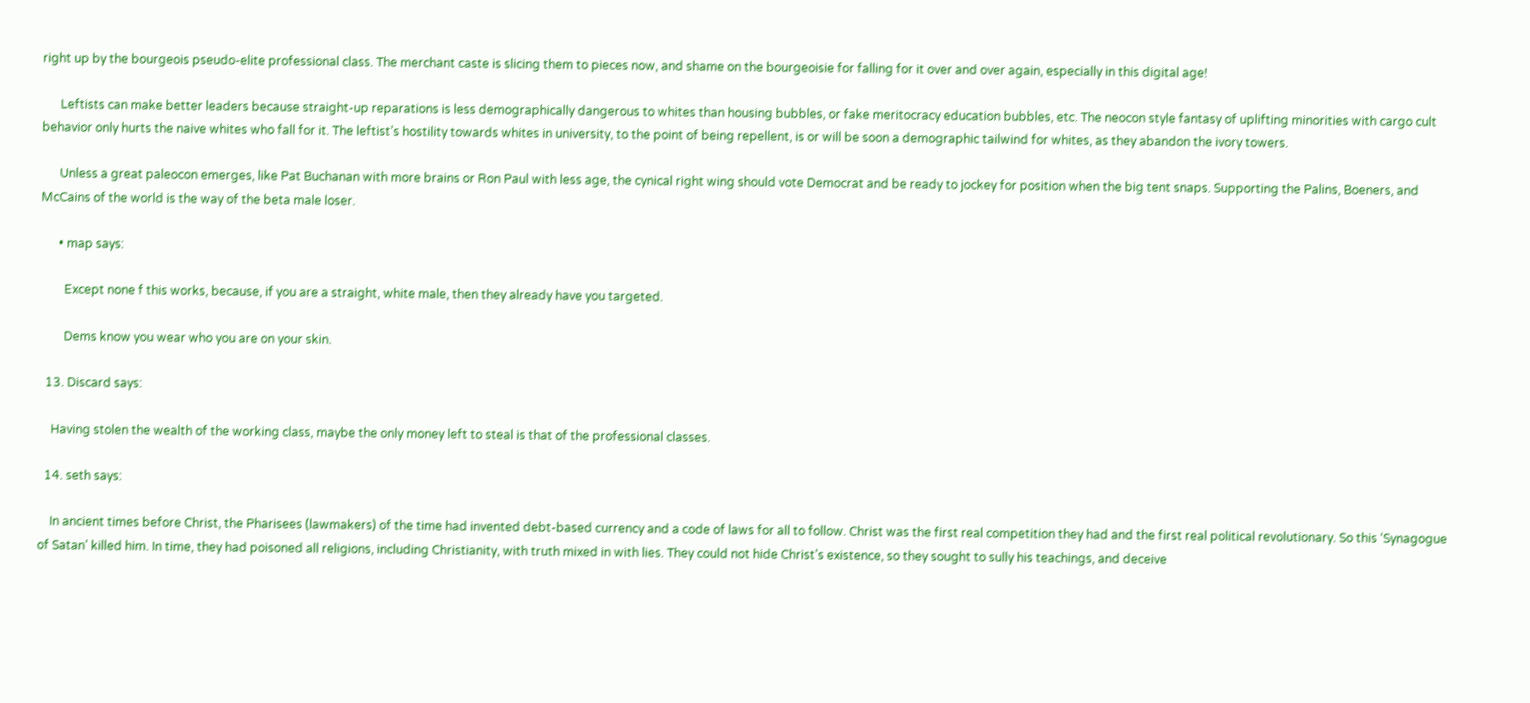right up by the bourgeois pseudo-elite professional class. The merchant caste is slicing them to pieces now, and shame on the bourgeoisie for falling for it over and over again, especially in this digital age!

      Leftists can make better leaders because straight-up reparations is less demographically dangerous to whites than housing bubbles, or fake meritocracy education bubbles, etc. The neocon style fantasy of uplifting minorities with cargo cult behavior only hurts the naive whites who fall for it. The leftist’s hostility towards whites in university, to the point of being repellent, is or will be soon a demographic tailwind for whites, as they abandon the ivory towers.

      Unless a great paleocon emerges, like Pat Buchanan with more brains or Ron Paul with less age, the cynical right wing should vote Democrat and be ready to jockey for position when the big tent snaps. Supporting the Palins, Boeners, and McCains of the world is the way of the beta male loser.

      • map says:

        Except none f this works, because, if you are a straight, white male, then they already have you targeted.

        Dems know you wear who you are on your skin.

  13. Discard says:

    Having stolen the wealth of the working class, maybe the only money left to steal is that of the professional classes.

  14. seth says:

    In ancient times before Christ, the Pharisees (lawmakers) of the time had invented debt-based currency and a code of laws for all to follow. Christ was the first real competition they had and the first real political revolutionary. So this ‘Synagogue of Satan’ killed him. In time, they had poisoned all religions, including Christianity, with truth mixed in with lies. They could not hide Christ’s existence, so they sought to sully his teachings, and deceive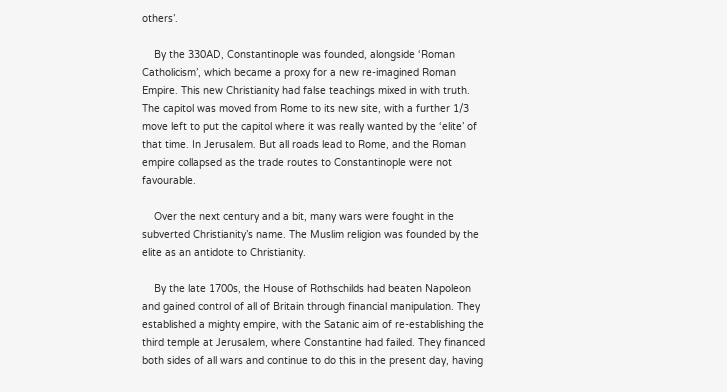others’.

    By the 330AD, Constantinople was founded, alongside ‘Roman Catholicism’, which became a proxy for a new re-imagined Roman Empire. This new Christianity had false teachings mixed in with truth. The capitol was moved from Rome to its new site, with a further 1/3 move left to put the capitol where it was really wanted by the ‘elite’ of that time. In Jerusalem. But all roads lead to Rome, and the Roman empire collapsed as the trade routes to Constantinople were not favourable.

    Over the next century and a bit, many wars were fought in the subverted Christianity’s name. The Muslim religion was founded by the elite as an antidote to Christianity.

    By the late 1700s, the House of Rothschilds had beaten Napoleon and gained control of all of Britain through financial manipulation. They established a mighty empire, with the Satanic aim of re-establishing the third temple at Jerusalem, where Constantine had failed. They financed both sides of all wars and continue to do this in the present day, having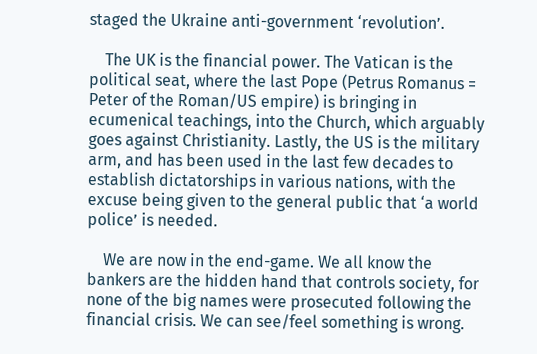staged the Ukraine anti-government ‘revolution’.

    The UK is the financial power. The Vatican is the political seat, where the last Pope (Petrus Romanus = Peter of the Roman/US empire) is bringing in ecumenical teachings, into the Church, which arguably goes against Christianity. Lastly, the US is the military arm, and has been used in the last few decades to establish dictatorships in various nations, with the excuse being given to the general public that ‘a world police’ is needed.

    We are now in the end-game. We all know the bankers are the hidden hand that controls society, for none of the big names were prosecuted following the financial crisis. We can see/feel something is wrong.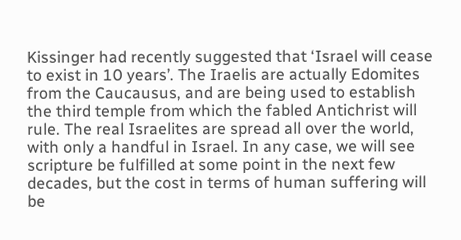Kissinger had recently suggested that ‘Israel will cease to exist in 10 years’. The Iraelis are actually Edomites from the Caucausus, and are being used to establish the third temple from which the fabled Antichrist will rule. The real Israelites are spread all over the world, with only a handful in Israel. In any case, we will see scripture be fulfilled at some point in the next few decades, but the cost in terms of human suffering will be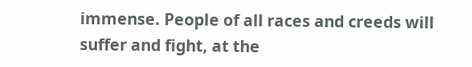immense. People of all races and creeds will suffer and fight, at the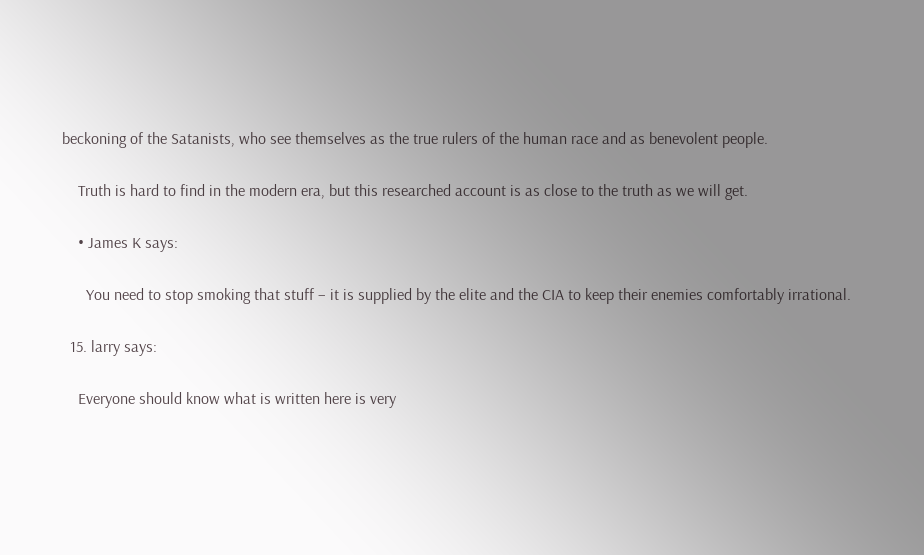beckoning of the Satanists, who see themselves as the true rulers of the human race and as benevolent people.

    Truth is hard to find in the modern era, but this researched account is as close to the truth as we will get.

    • James K says:

      You need to stop smoking that stuff – it is supplied by the elite and the CIA to keep their enemies comfortably irrational.

  15. larry says:

    Everyone should know what is written here is very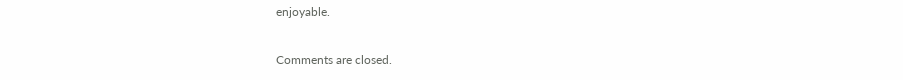enjoyable.

Comments are closed.